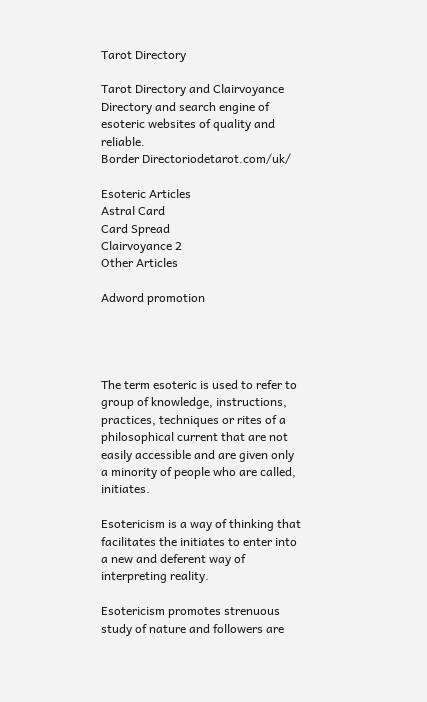Tarot Directory

Tarot Directory and Clairvoyance
Directory and search engine of esoteric websites of quality and reliable.
Border Directoriodetarot.com/uk/

Esoteric Articles
Astral Card
Card Spread
Clairvoyance 2
Other Articles

Adword promotion




The term esoteric is used to refer to group of knowledge, instructions, practices, techniques or rites of a philosophical current that are not easily accessible and are given only a minority of people who are called, initiates.

Esotericism is a way of thinking that facilitates the initiates to enter into a new and deferent way of interpreting reality.

Esotericism promotes strenuous study of nature and followers are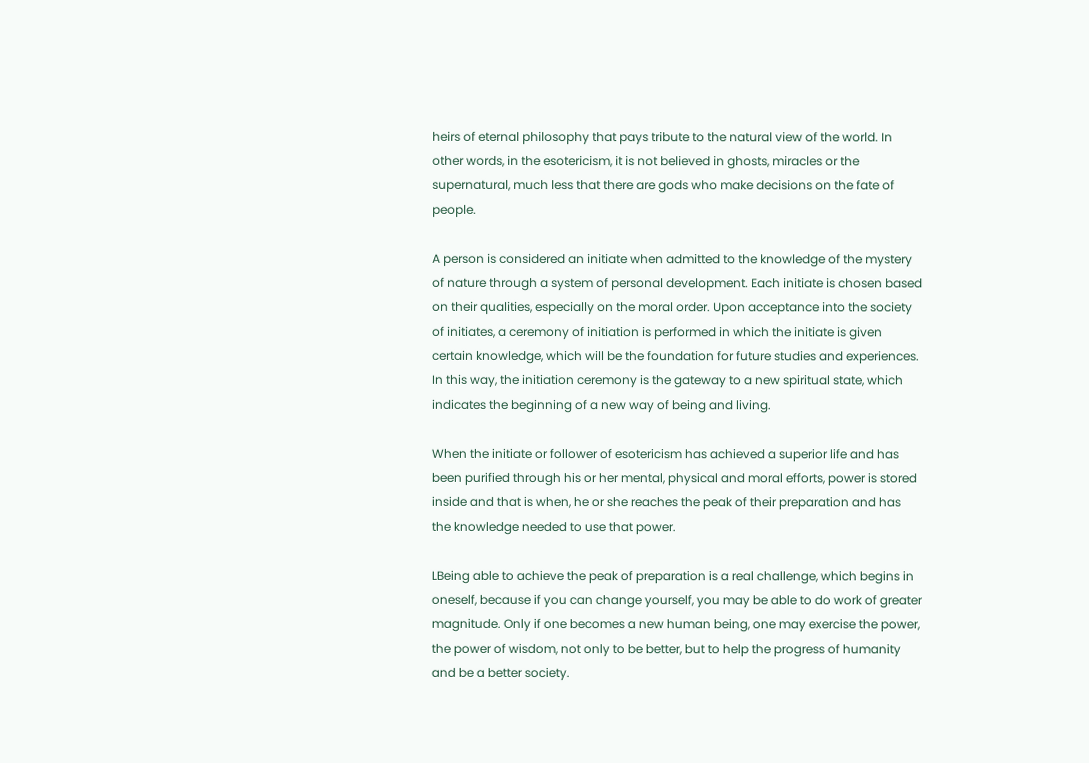heirs of eternal philosophy that pays tribute to the natural view of the world. In other words, in the esotericism, it is not believed in ghosts, miracles or the supernatural, much less that there are gods who make decisions on the fate of people.

A person is considered an initiate when admitted to the knowledge of the mystery of nature through a system of personal development. Each initiate is chosen based on their qualities, especially on the moral order. Upon acceptance into the society of initiates, a ceremony of initiation is performed in which the initiate is given certain knowledge, which will be the foundation for future studies and experiences. In this way, the initiation ceremony is the gateway to a new spiritual state, which indicates the beginning of a new way of being and living.

When the initiate or follower of esotericism has achieved a superior life and has been purified through his or her mental, physical and moral efforts, power is stored inside and that is when, he or she reaches the peak of their preparation and has the knowledge needed to use that power.

LBeing able to achieve the peak of preparation is a real challenge, which begins in oneself, because if you can change yourself, you may be able to do work of greater magnitude. Only if one becomes a new human being, one may exercise the power, the power of wisdom, not only to be better, but to help the progress of humanity and be a better society.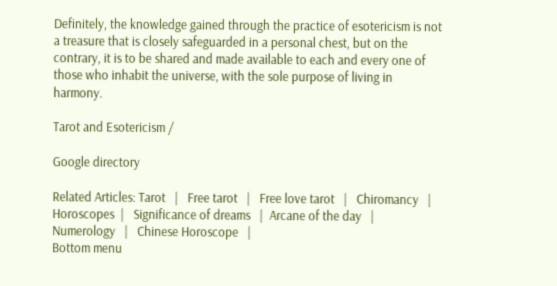Definitely, the knowledge gained through the practice of esotericism is not a treasure that is closely safeguarded in a personal chest, but on the contrary, it is to be shared and made available to each and every one of those who inhabit the universe, with the sole purpose of living in harmony.

Tarot and Esotericism /

Google directory

Related Articles: Tarot   |   Free tarot   |   Free love tarot   |   Chiromancy   |  Horoscopes  |   Significance of dreams   |  Arcane of the day   |   Numerology   |   Chinese Horoscope   |
Bottom menu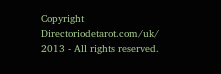Copyright Directoriodetarot.com/uk/ 2013 - All rights reserved.